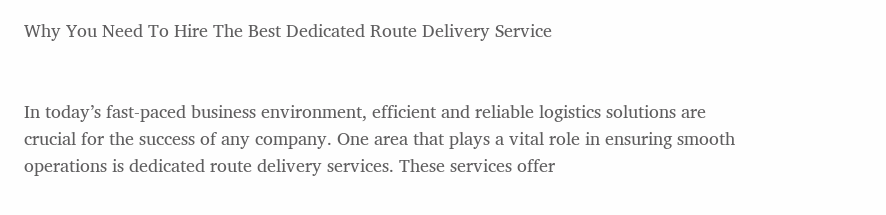Why You Need To Hire The Best Dedicated Route Delivery Service


In today’s fast-paced business environment, efficient and reliable logistics solutions are crucial for the success of any company. One area that plays a vital role in ensuring smooth operations is dedicated route delivery services. These services offer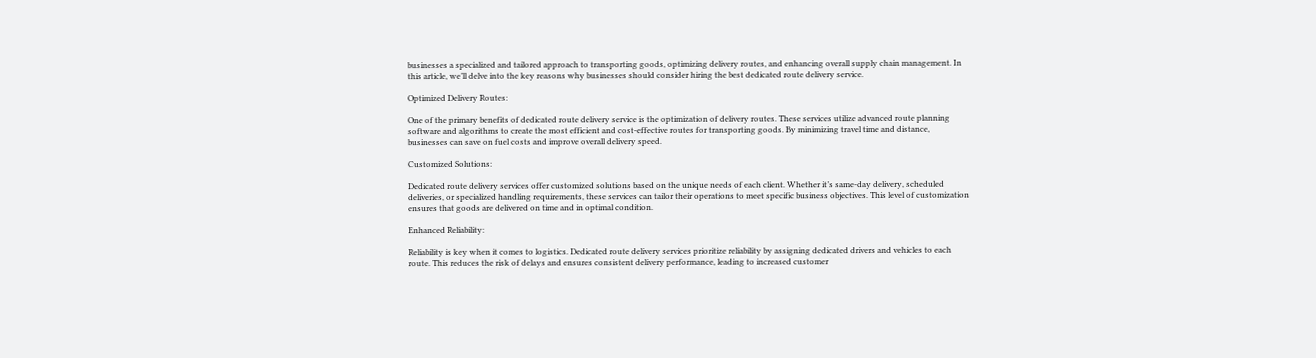businesses a specialized and tailored approach to transporting goods, optimizing delivery routes, and enhancing overall supply chain management. In this article, we’ll delve into the key reasons why businesses should consider hiring the best dedicated route delivery service.

Optimized Delivery Routes:

One of the primary benefits of dedicated route delivery service is the optimization of delivery routes. These services utilize advanced route planning software and algorithms to create the most efficient and cost-effective routes for transporting goods. By minimizing travel time and distance, businesses can save on fuel costs and improve overall delivery speed.

Customized Solutions:

Dedicated route delivery services offer customized solutions based on the unique needs of each client. Whether it’s same-day delivery, scheduled deliveries, or specialized handling requirements, these services can tailor their operations to meet specific business objectives. This level of customization ensures that goods are delivered on time and in optimal condition.

Enhanced Reliability:

Reliability is key when it comes to logistics. Dedicated route delivery services prioritize reliability by assigning dedicated drivers and vehicles to each route. This reduces the risk of delays and ensures consistent delivery performance, leading to increased customer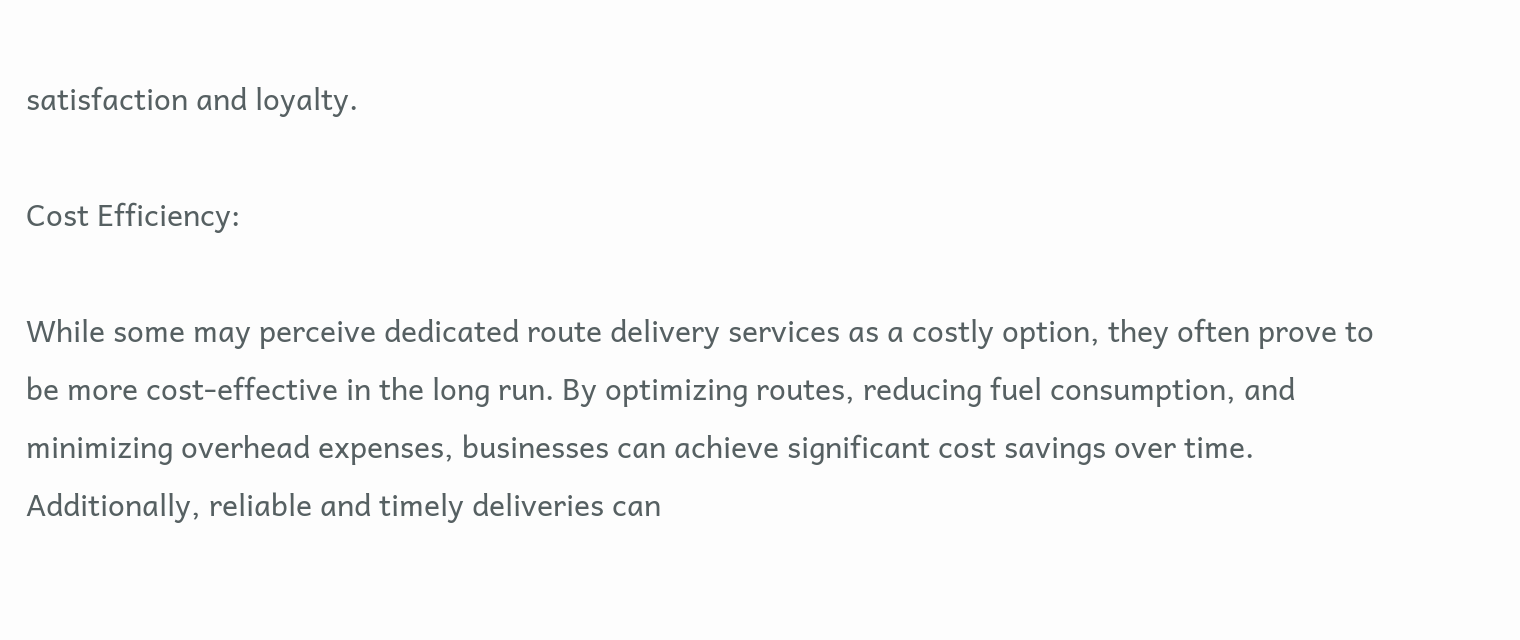satisfaction and loyalty.

Cost Efficiency:

While some may perceive dedicated route delivery services as a costly option, they often prove to be more cost-effective in the long run. By optimizing routes, reducing fuel consumption, and minimizing overhead expenses, businesses can achieve significant cost savings over time. Additionally, reliable and timely deliveries can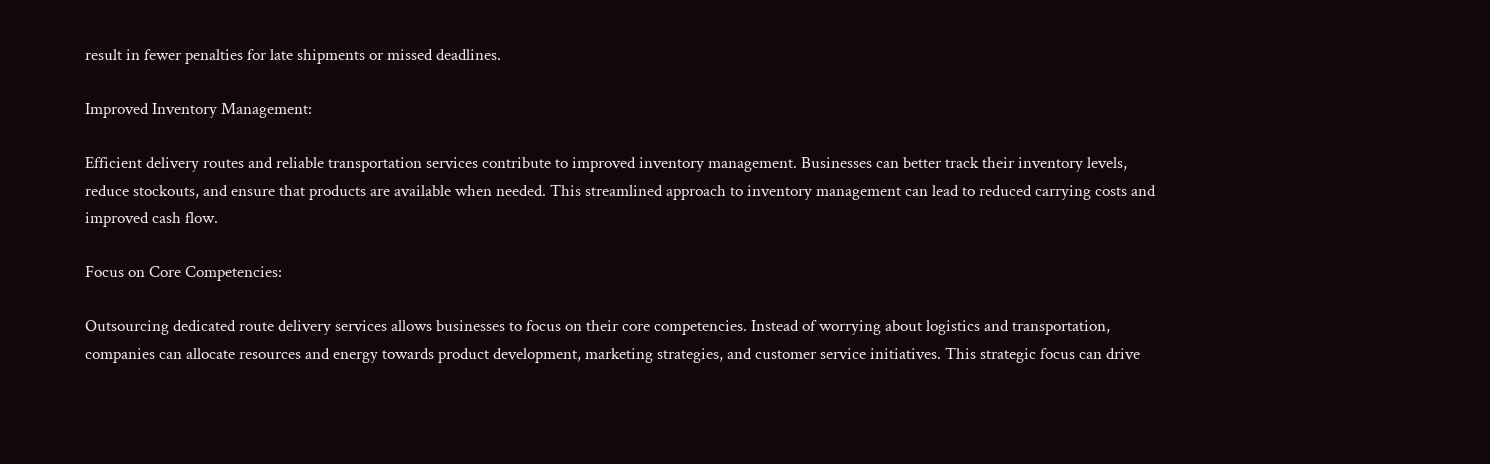result in fewer penalties for late shipments or missed deadlines.

Improved Inventory Management:

Efficient delivery routes and reliable transportation services contribute to improved inventory management. Businesses can better track their inventory levels, reduce stockouts, and ensure that products are available when needed. This streamlined approach to inventory management can lead to reduced carrying costs and improved cash flow.

Focus on Core Competencies:

Outsourcing dedicated route delivery services allows businesses to focus on their core competencies. Instead of worrying about logistics and transportation, companies can allocate resources and energy towards product development, marketing strategies, and customer service initiatives. This strategic focus can drive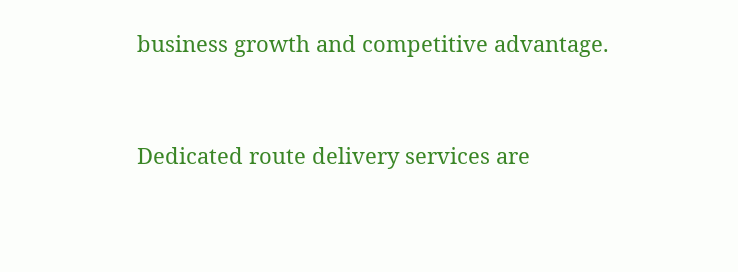business growth and competitive advantage.


Dedicated route delivery services are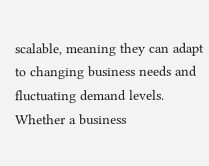scalable, meaning they can adapt to changing business needs and fluctuating demand levels. Whether a business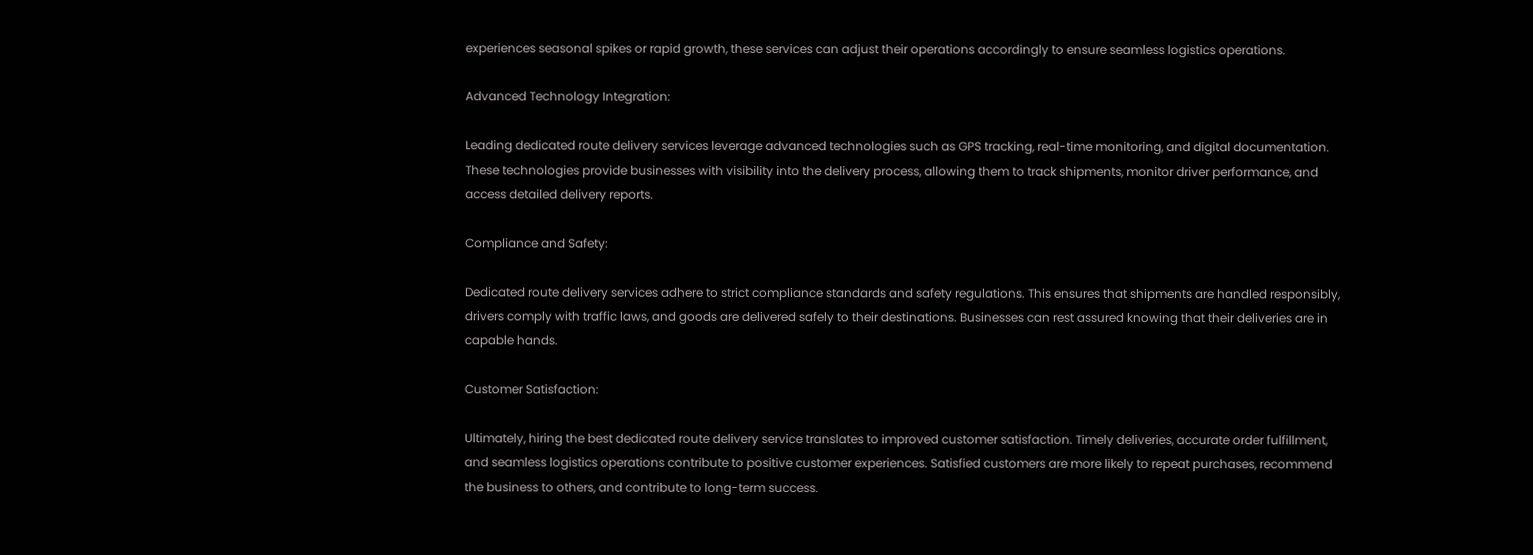experiences seasonal spikes or rapid growth, these services can adjust their operations accordingly to ensure seamless logistics operations.

Advanced Technology Integration:

Leading dedicated route delivery services leverage advanced technologies such as GPS tracking, real-time monitoring, and digital documentation. These technologies provide businesses with visibility into the delivery process, allowing them to track shipments, monitor driver performance, and access detailed delivery reports.

Compliance and Safety:

Dedicated route delivery services adhere to strict compliance standards and safety regulations. This ensures that shipments are handled responsibly, drivers comply with traffic laws, and goods are delivered safely to their destinations. Businesses can rest assured knowing that their deliveries are in capable hands.

Customer Satisfaction:

Ultimately, hiring the best dedicated route delivery service translates to improved customer satisfaction. Timely deliveries, accurate order fulfillment, and seamless logistics operations contribute to positive customer experiences. Satisfied customers are more likely to repeat purchases, recommend the business to others, and contribute to long-term success.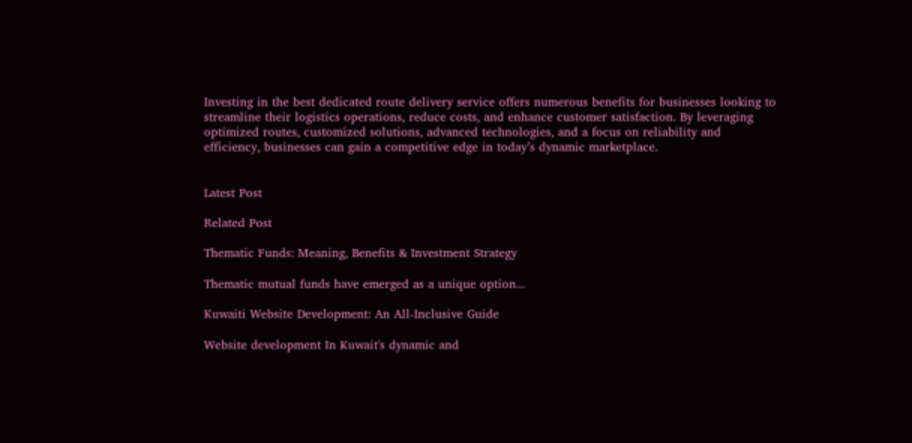Investing in the best dedicated route delivery service offers numerous benefits for businesses looking to streamline their logistics operations, reduce costs, and enhance customer satisfaction. By leveraging optimized routes, customized solutions, advanced technologies, and a focus on reliability and efficiency, businesses can gain a competitive edge in today’s dynamic marketplace.


Latest Post

Related Post

Thematic Funds: Meaning, Benefits & Investment Strategy

Thematic mutual funds have emerged as a unique option...

Kuwaiti Website Development: An All-Inclusive Guide

Website development In Kuwait's dynamic and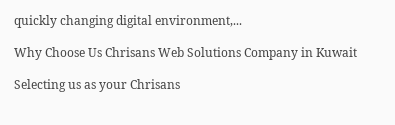quickly changing digital environment,...

Why Choose Us Chrisans Web Solutions Company in Kuwait

Selecting us as your Chrisans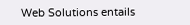Web Solutions entails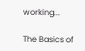working...

The Basics of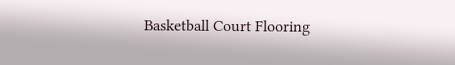Basketball Court Flooring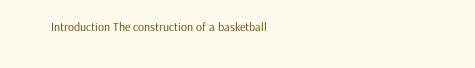Introduction The construction of a basketball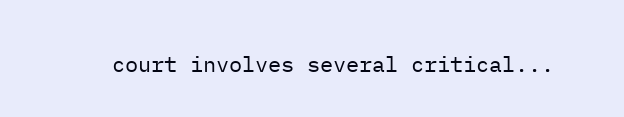court involves several critical...